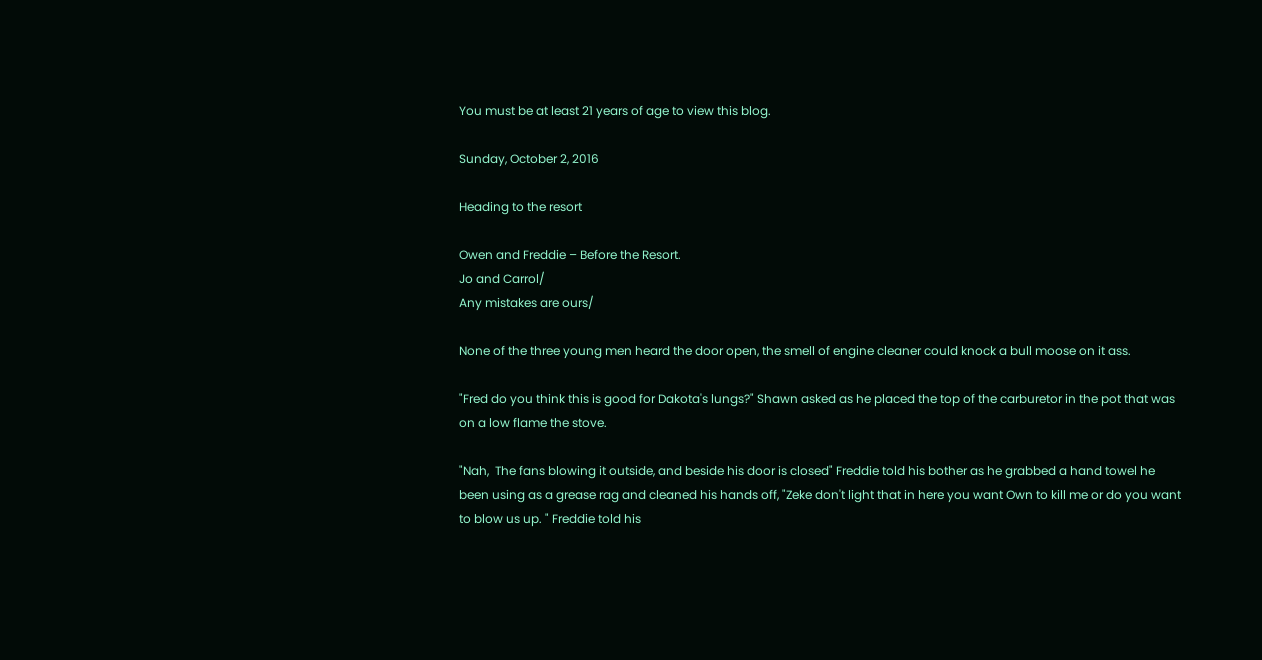You must be at least 21 years of age to view this blog.

Sunday, October 2, 2016

Heading to the resort

Owen and Freddie – Before the Resort.
Jo and Carrol/
Any mistakes are ours/

None of the three young men heard the door open, the smell of engine cleaner could knock a bull moose on it ass.

"Fred do you think this is good for Dakota's lungs?" Shawn asked as he placed the top of the carburetor in the pot that was on a low flame the stove.

"Nah,  The fans blowing it outside, and beside his door is closed" Freddie told his bother as he grabbed a hand towel he been using as a grease rag and cleaned his hands off, "Zeke don't light that in here you want Own to kill me or do you want to blow us up. " Freddie told his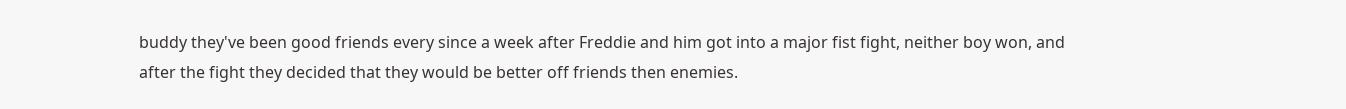buddy they've been good friends every since a week after Freddie and him got into a major fist fight, neither boy won, and after the fight they decided that they would be better off friends then enemies.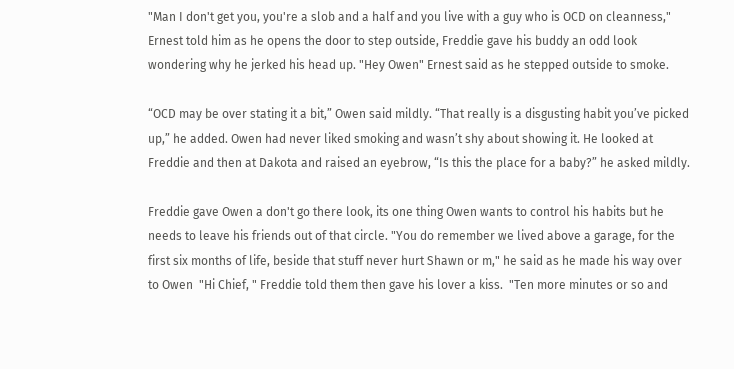"Man I don't get you, you're a slob and a half and you live with a guy who is OCD on cleanness," Ernest told him as he opens the door to step outside, Freddie gave his buddy an odd look wondering why he jerked his head up. "Hey Owen" Ernest said as he stepped outside to smoke.

“OCD may be over stating it a bit,” Owen said mildly. “That really is a disgusting habit you’ve picked up,” he added. Owen had never liked smoking and wasn’t shy about showing it. He looked at Freddie and then at Dakota and raised an eyebrow, “Is this the place for a baby?” he asked mildly.

Freddie gave Owen a don't go there look, its one thing Owen wants to control his habits but he needs to leave his friends out of that circle. "You do remember we lived above a garage, for the first six months of life, beside that stuff never hurt Shawn or m," he said as he made his way over to Owen  "Hi Chief, " Freddie told them then gave his lover a kiss.  "Ten more minutes or so and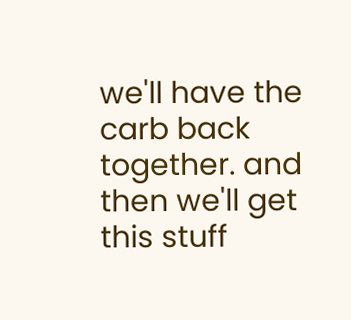we'll have the carb back together. and then we'll get this stuff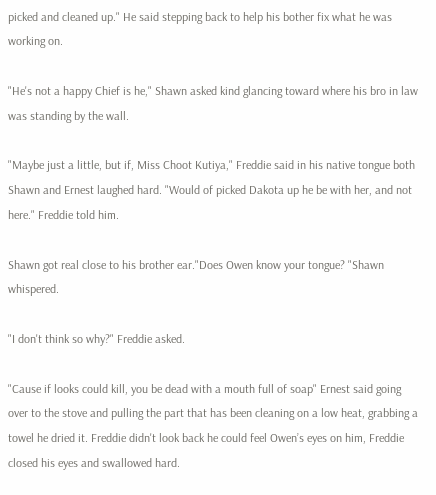picked and cleaned up." He said stepping back to help his bother fix what he was working on.

"He's not a happy Chief is he," Shawn asked kind glancing toward where his bro in law was standing by the wall.

"Maybe just a little, but if, Miss Choot Kutiya," Freddie said in his native tongue both Shawn and Ernest laughed hard. "Would of picked Dakota up he be with her, and not here." Freddie told him.

Shawn got real close to his brother ear."Does Owen know your tongue? "Shawn whispered.

"I don't think so why?" Freddie asked.

"Cause if looks could kill, you be dead with a mouth full of soap" Ernest said going over to the stove and pulling the part that has been cleaning on a low heat, grabbing a towel he dried it. Freddie didn't look back he could feel Owen’s eyes on him, Freddie closed his eyes and swallowed hard.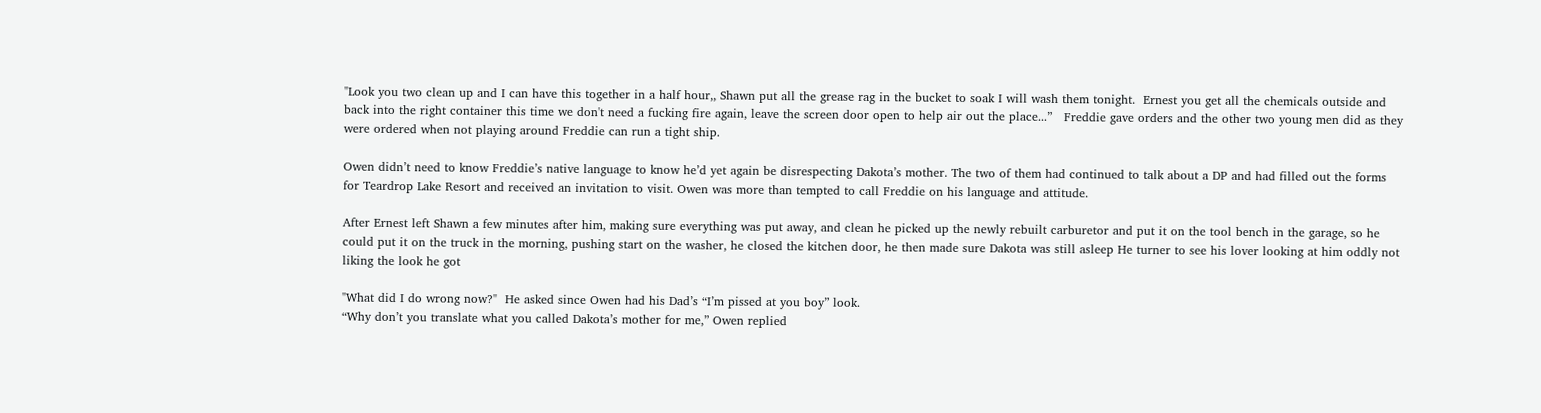"Look you two clean up and I can have this together in a half hour,, Shawn put all the grease rag in the bucket to soak I will wash them tonight.  Ernest you get all the chemicals outside and back into the right container this time we don't need a fucking fire again, leave the screen door open to help air out the place...”   Freddie gave orders and the other two young men did as they were ordered when not playing around Freddie can run a tight ship.

Owen didn’t need to know Freddie’s native language to know he’d yet again be disrespecting Dakota’s mother. The two of them had continued to talk about a DP and had filled out the forms for Teardrop Lake Resort and received an invitation to visit. Owen was more than tempted to call Freddie on his language and attitude.

After Ernest left Shawn a few minutes after him, making sure everything was put away, and clean he picked up the newly rebuilt carburetor and put it on the tool bench in the garage, so he could put it on the truck in the morning, pushing start on the washer, he closed the kitchen door, he then made sure Dakota was still asleep He turner to see his lover looking at him oddly not liking the look he got

"What did I do wrong now?"  He asked since Owen had his Dad’s “I’m pissed at you boy” look.
“Why don’t you translate what you called Dakota’s mother for me,” Owen replied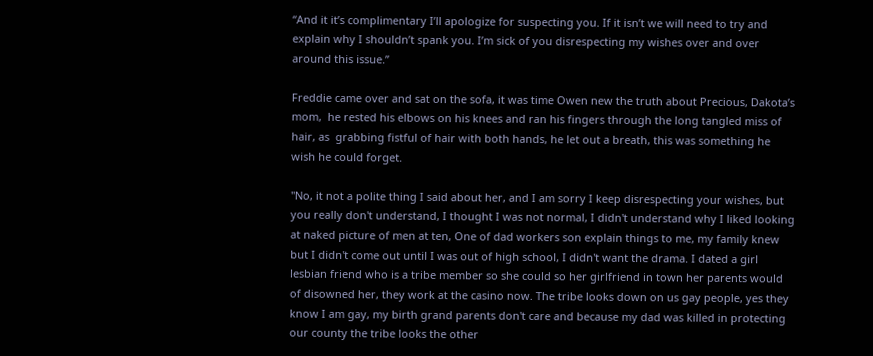“And it it’s complimentary I’ll apologize for suspecting you. If it isn’t we will need to try and explain why I shouldn’t spank you. I’m sick of you disrespecting my wishes over and over around this issue.”

Freddie came over and sat on the sofa, it was time Owen new the truth about Precious, Dakota’s mom,  he rested his elbows on his knees and ran his fingers through the long tangled miss of hair, as  grabbing fistful of hair with both hands, he let out a breath, this was something he wish he could forget.

"No, it not a polite thing I said about her, and I am sorry I keep disrespecting your wishes, but you really don't understand, I thought I was not normal, I didn't understand why I liked looking at naked picture of men at ten, One of dad workers son explain things to me, my family knew but I didn't come out until I was out of high school, I didn't want the drama. I dated a girl lesbian friend who is a tribe member so she could so her girlfriend in town her parents would of disowned her, they work at the casino now. The tribe looks down on us gay people, yes they know I am gay, my birth grand parents don't care and because my dad was killed in protecting our county the tribe looks the other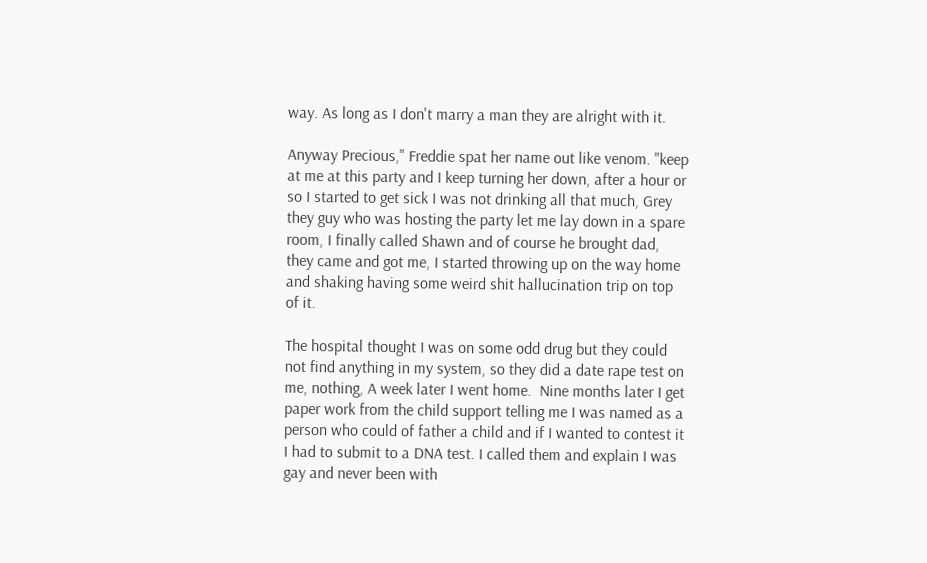way. As long as I don't marry a man they are alright with it.

Anyway Precious," Freddie spat her name out like venom. "keep at me at this party and I keep turning her down, after a hour or so I started to get sick I was not drinking all that much, Grey they guy who was hosting the party let me lay down in a spare room, I finally called Shawn and of course he brought dad, they came and got me, I started throwing up on the way home and shaking having some weird shit hallucination trip on top of it.

The hospital thought I was on some odd drug but they could not find anything in my system, so they did a date rape test on me, nothing, A week later I went home.  Nine months later I get paper work from the child support telling me I was named as a person who could of father a child and if I wanted to contest it I had to submit to a DNA test. I called them and explain I was gay and never been with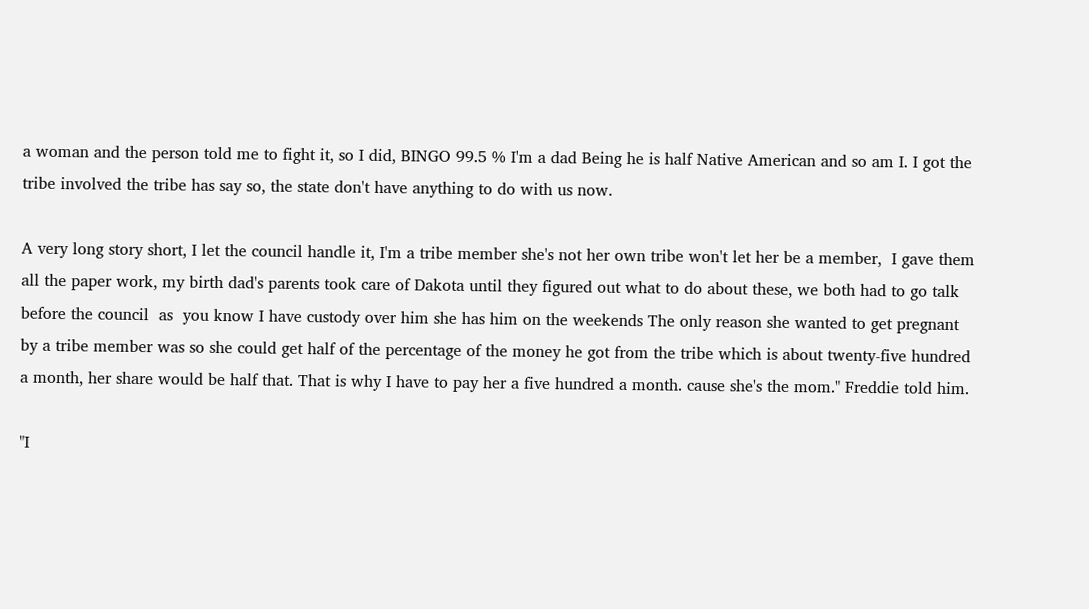a woman and the person told me to fight it, so I did, BINGO 99.5 % I'm a dad Being he is half Native American and so am I. I got the tribe involved the tribe has say so, the state don't have anything to do with us now.

A very long story short, I let the council handle it, I'm a tribe member she's not her own tribe won't let her be a member,  I gave them all the paper work, my birth dad's parents took care of Dakota until they figured out what to do about these, we both had to go talk before the council  as  you know I have custody over him she has him on the weekends The only reason she wanted to get pregnant by a tribe member was so she could get half of the percentage of the money he got from the tribe which is about twenty-five hundred a month, her share would be half that. That is why I have to pay her a five hundred a month. cause she's the mom." Freddie told him.

"I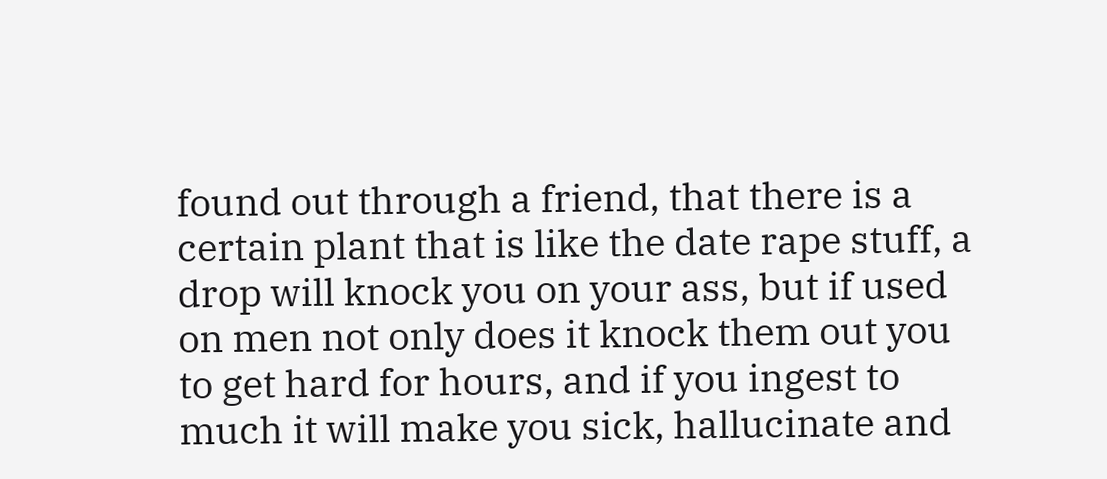found out through a friend, that there is a certain plant that is like the date rape stuff, a drop will knock you on your ass, but if used on men not only does it knock them out you to get hard for hours, and if you ingest to much it will make you sick, hallucinate and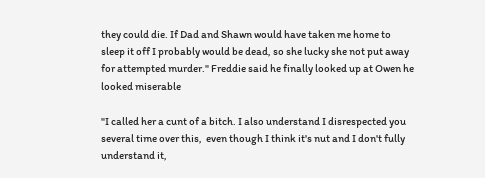they could die. If Dad and Shawn would have taken me home to sleep it off I probably would be dead, so she lucky she not put away for attempted murder." Freddie said he finally looked up at Owen he looked miserable

"I called her a cunt of a bitch. I also understand I disrespected you several time over this,  even though I think it's nut and I don't fully understand it,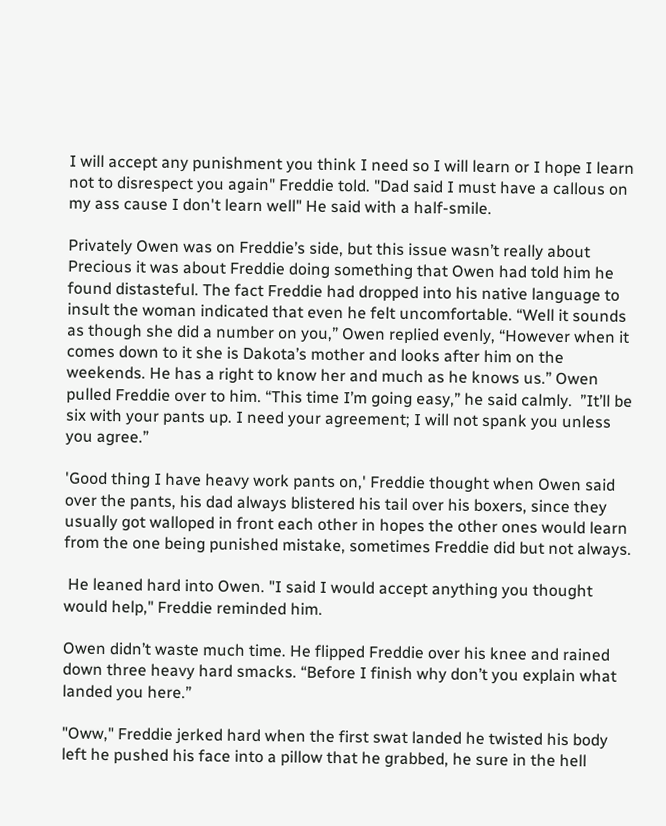I will accept any punishment you think I need so I will learn or I hope I learn not to disrespect you again" Freddie told. "Dad said I must have a callous on my ass cause I don't learn well" He said with a half-smile.

Privately Owen was on Freddie’s side, but this issue wasn’t really about Precious it was about Freddie doing something that Owen had told him he found distasteful. The fact Freddie had dropped into his native language to insult the woman indicated that even he felt uncomfortable. “Well it sounds as though she did a number on you,” Owen replied evenly, “However when it comes down to it she is Dakota’s mother and looks after him on the weekends. He has a right to know her and much as he knows us.” Owen pulled Freddie over to him. “This time I’m going easy,” he said calmly.  ”It’ll be six with your pants up. I need your agreement; I will not spank you unless you agree.”

'Good thing I have heavy work pants on,' Freddie thought when Owen said over the pants, his dad always blistered his tail over his boxers, since they usually got walloped in front each other in hopes the other ones would learn from the one being punished mistake, sometimes Freddie did but not always.

 He leaned hard into Owen. "I said I would accept anything you thought would help," Freddie reminded him.

Owen didn’t waste much time. He flipped Freddie over his knee and rained down three heavy hard smacks. “Before I finish why don’t you explain what landed you here.”

"Oww," Freddie jerked hard when the first swat landed he twisted his body left he pushed his face into a pillow that he grabbed, he sure in the hell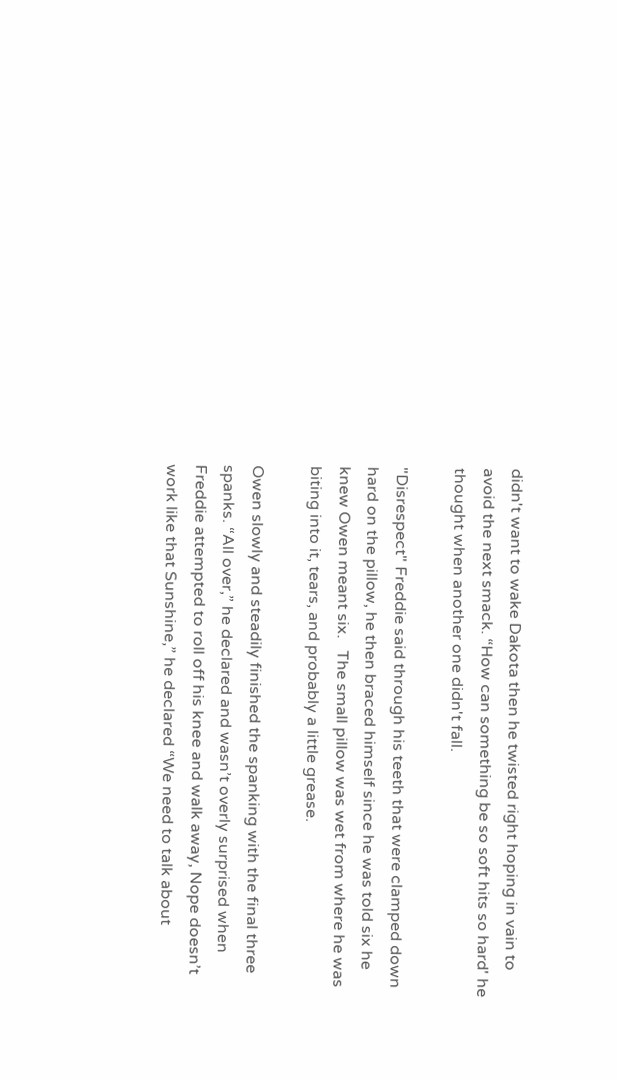didn't want to wake Dakota then he twisted right hoping in vain to avoid the next smack. “How can something be so soft hits so hard' he thought when another one didn't fall.

"Disrespect" Freddie said through his teeth that were clamped down hard on the pillow, he then braced himself since he was told six he knew Owen meant six.   The small pillow was wet from where he was biting into it, tears, and probably a little grease.

Owen slowly and steadily finished the spanking with the final three spanks. “All over,” he declared and wasn’t overly surprised when Freddie attempted to roll off his knee and walk away, Nope doesn’t work like that Sunshine,” he declared “We need to talk about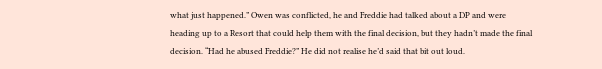what just happened.” Owen was conflicted, he and Freddie had talked about a DP and were heading up to a Resort that could help them with the final decision, but they hadn’t made the final decision. “Had he abused Freddie?” He did not realise he’d said that bit out loud.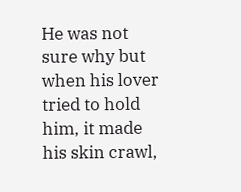He was not sure why but when his lover tried to hold him, it made his skin crawl,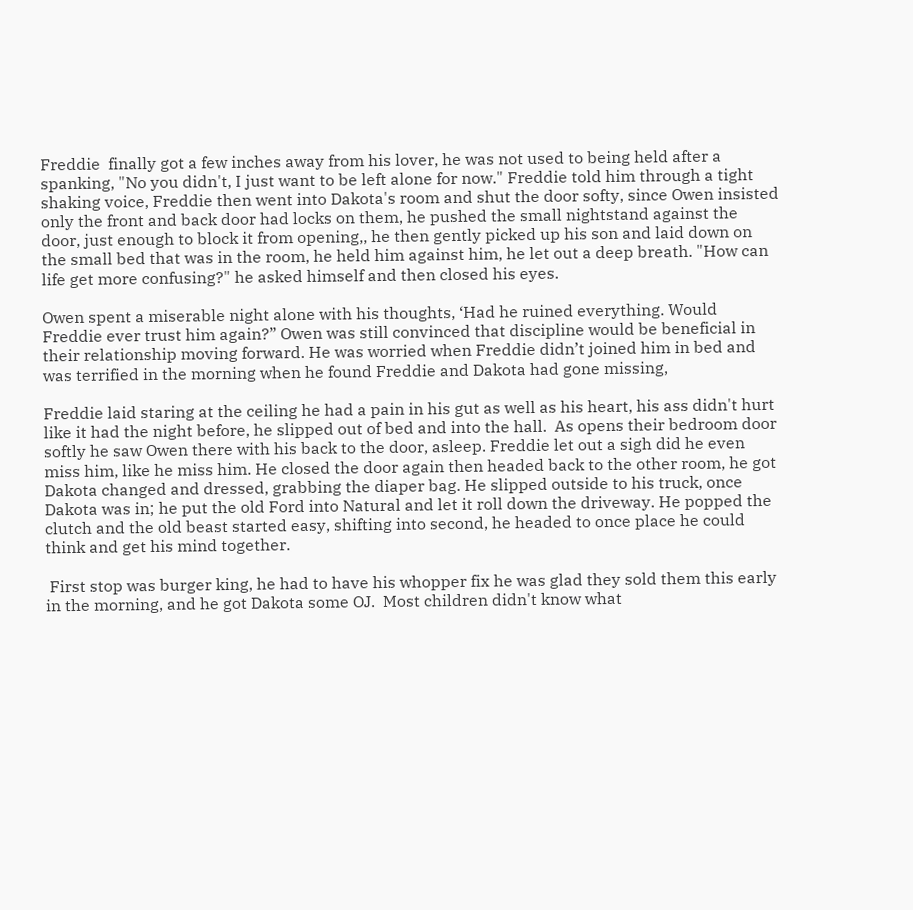Freddie  finally got a few inches away from his lover, he was not used to being held after a spanking, "No you didn't, I just want to be left alone for now." Freddie told him through a tight shaking voice, Freddie then went into Dakota's room and shut the door softy, since Owen insisted only the front and back door had locks on them, he pushed the small nightstand against the door, just enough to block it from opening,, he then gently picked up his son and laid down on the small bed that was in the room, he held him against him, he let out a deep breath. "How can life get more confusing?" he asked himself and then closed his eyes.

Owen spent a miserable night alone with his thoughts, ‘Had he ruined everything. Would Freddie ever trust him again?” Owen was still convinced that discipline would be beneficial in their relationship moving forward. He was worried when Freddie didn’t joined him in bed and was terrified in the morning when he found Freddie and Dakota had gone missing,

Freddie laid staring at the ceiling he had a pain in his gut as well as his heart, his ass didn't hurt like it had the night before, he slipped out of bed and into the hall.  As opens their bedroom door softly he saw Owen there with his back to the door, asleep. Freddie let out a sigh did he even miss him, like he miss him. He closed the door again then headed back to the other room, he got Dakota changed and dressed, grabbing the diaper bag. He slipped outside to his truck, once Dakota was in; he put the old Ford into Natural and let it roll down the driveway. He popped the clutch and the old beast started easy, shifting into second, he headed to once place he could think and get his mind together.

 First stop was burger king, he had to have his whopper fix he was glad they sold them this early in the morning, and he got Dakota some OJ.  Most children didn't know what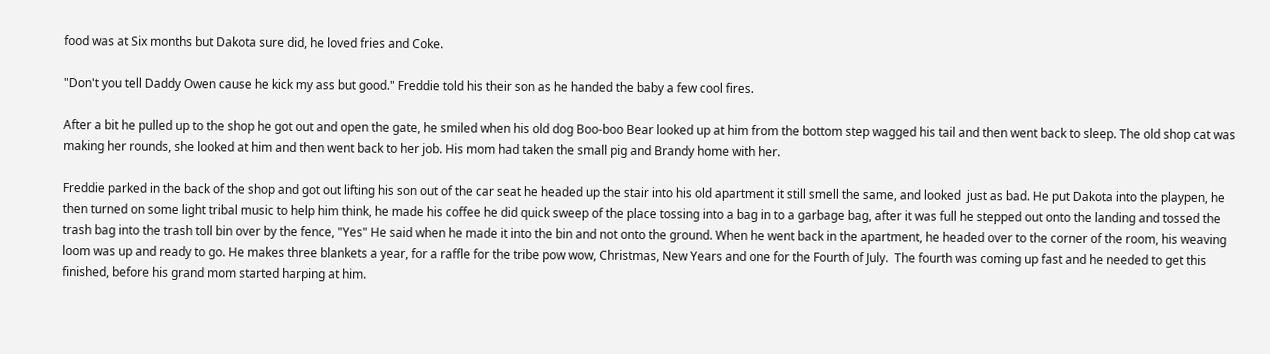food was at Six months but Dakota sure did, he loved fries and Coke.

"Don't you tell Daddy Owen cause he kick my ass but good." Freddie told his their son as he handed the baby a few cool fires.

After a bit he pulled up to the shop he got out and open the gate, he smiled when his old dog Boo-boo Bear looked up at him from the bottom step wagged his tail and then went back to sleep. The old shop cat was making her rounds, she looked at him and then went back to her job. His mom had taken the small pig and Brandy home with her.

Freddie parked in the back of the shop and got out lifting his son out of the car seat he headed up the stair into his old apartment it still smell the same, and looked  just as bad. He put Dakota into the playpen, he then turned on some light tribal music to help him think, he made his coffee he did quick sweep of the place tossing into a bag in to a garbage bag, after it was full he stepped out onto the landing and tossed the trash bag into the trash toll bin over by the fence, "Yes" He said when he made it into the bin and not onto the ground. When he went back in the apartment, he headed over to the corner of the room, his weaving loom was up and ready to go. He makes three blankets a year, for a raffle for the tribe pow wow, Christmas, New Years and one for the Fourth of July.  The fourth was coming up fast and he needed to get this finished, before his grand mom started harping at him.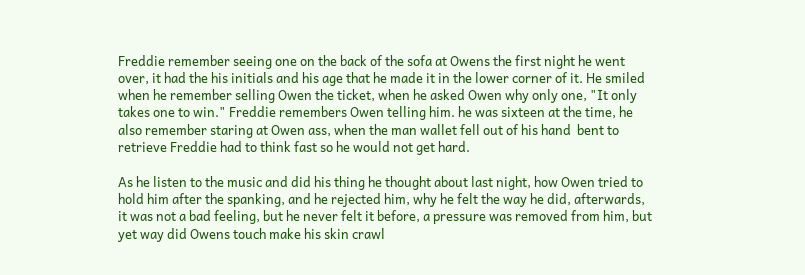Freddie remember seeing one on the back of the sofa at Owens the first night he went over, it had the his initials and his age that he made it in the lower corner of it. He smiled when he remember selling Owen the ticket, when he asked Owen why only one, "It only takes one to win." Freddie remembers Owen telling him. he was sixteen at the time, he also remember staring at Owen ass, when the man wallet fell out of his hand  bent to retrieve Freddie had to think fast so he would not get hard.

As he listen to the music and did his thing he thought about last night, how Owen tried to hold him after the spanking, and he rejected him, why he felt the way he did, afterwards, it was not a bad feeling, but he never felt it before, a pressure was removed from him, but yet way did Owens touch make his skin crawl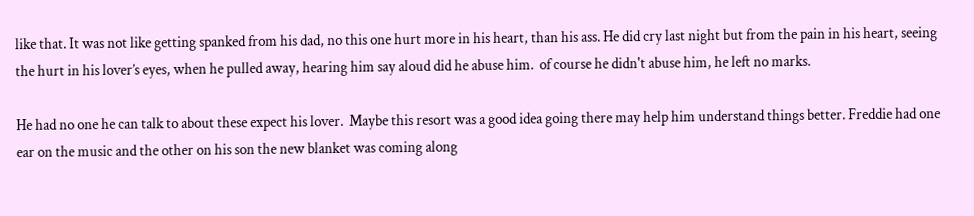like that. It was not like getting spanked from his dad, no this one hurt more in his heart, than his ass. He did cry last night but from the pain in his heart, seeing the hurt in his lover’s eyes, when he pulled away, hearing him say aloud did he abuse him.  of course he didn't abuse him, he left no marks.

He had no one he can talk to about these expect his lover.  Maybe this resort was a good idea going there may help him understand things better. Freddie had one ear on the music and the other on his son the new blanket was coming along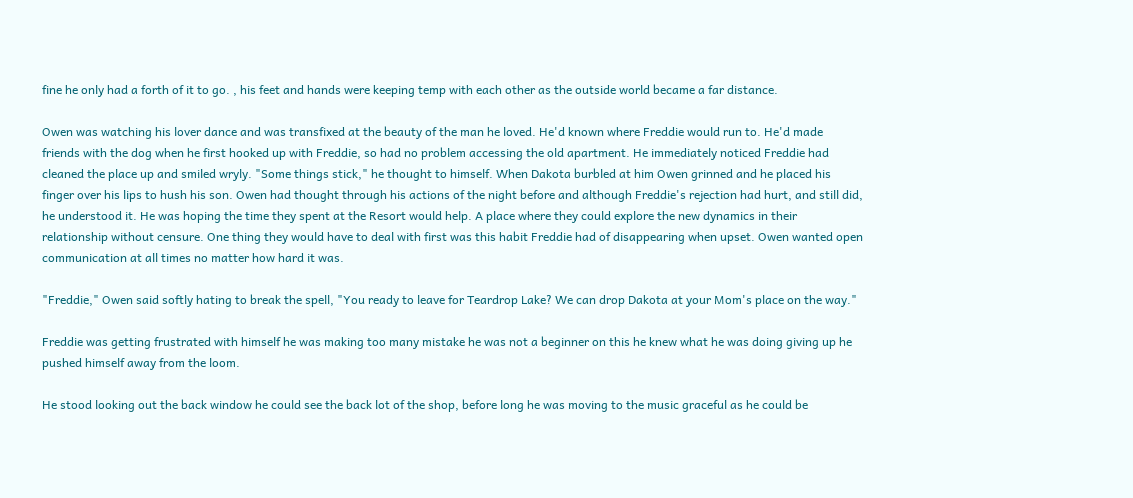fine he only had a forth of it to go. , his feet and hands were keeping temp with each other as the outside world became a far distance.

Owen was watching his lover dance and was transfixed at the beauty of the man he loved. He'd known where Freddie would run to. He'd made friends with the dog when he first hooked up with Freddie, so had no problem accessing the old apartment. He immediately noticed Freddie had cleaned the place up and smiled wryly. "Some things stick," he thought to himself. When Dakota burbled at him Owen grinned and he placed his finger over his lips to hush his son. Owen had thought through his actions of the night before and although Freddie's rejection had hurt, and still did, he understood it. He was hoping the time they spent at the Resort would help. A place where they could explore the new dynamics in their relationship without censure. One thing they would have to deal with first was this habit Freddie had of disappearing when upset. Owen wanted open communication at all times no matter how hard it was.

"Freddie," Owen said softly hating to break the spell, "You ready to leave for Teardrop Lake? We can drop Dakota at your Mom's place on the way."

Freddie was getting frustrated with himself he was making too many mistake he was not a beginner on this he knew what he was doing giving up he pushed himself away from the loom.

He stood looking out the back window he could see the back lot of the shop, before long he was moving to the music graceful as he could be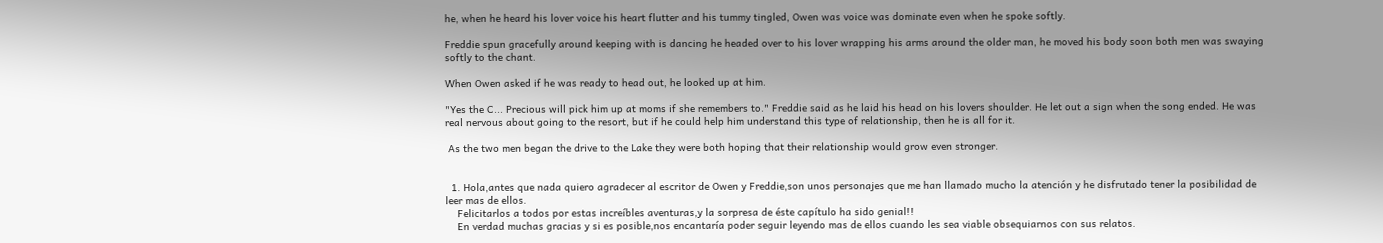he, when he heard his lover voice his heart flutter and his tummy tingled, Owen was voice was dominate even when he spoke softly.

Freddie spun gracefully around keeping with is dancing he headed over to his lover wrapping his arms around the older man, he moved his body soon both men was swaying softly to the chant.

When Owen asked if he was ready to head out, he looked up at him.

"Yes the C... Precious will pick him up at moms if she remembers to." Freddie said as he laid his head on his lovers shoulder. He let out a sign when the song ended. He was real nervous about going to the resort, but if he could help him understand this type of relationship, then he is all for it.

 As the two men began the drive to the Lake they were both hoping that their relationship would grow even stronger.


  1. Hola,antes que nada quiero agradecer al escritor de Owen y Freddie,son unos personajes que me han llamado mucho la atención y he disfrutado tener la posibilidad de leer mas de ellos.
    Felicitarlos a todos por estas increíbles aventuras,y la sorpresa de éste capítulo ha sido genial!!
    En verdad muchas gracias y si es posible,nos encantaría poder seguir leyendo mas de ellos cuando les sea viable obsequiarnos con sus relatos.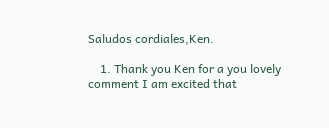Saludos cordiales,Ken.

    1. Thank you Ken for a you lovely comment I am excited that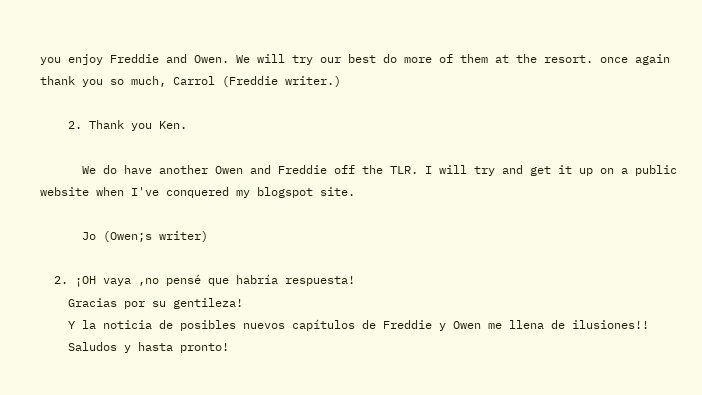you enjoy Freddie and Owen. We will try our best do more of them at the resort. once again thank you so much, Carrol (Freddie writer.)

    2. Thank you Ken.

      We do have another Owen and Freddie off the TLR. I will try and get it up on a public website when I've conquered my blogspot site.

      Jo (Owen;s writer)

  2. ¡OH vaya ,no pensé que habría respuesta!
    Gracias por su gentileza!
    Y la noticia de posibles nuevos capítulos de Freddie y Owen me llena de ilusiones!!
    Saludos y hasta pronto!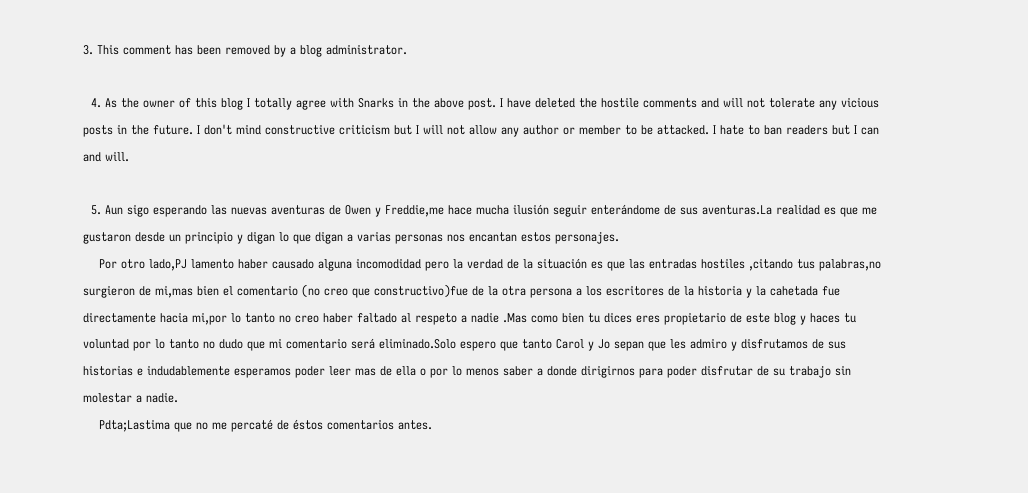3. This comment has been removed by a blog administrator.

  4. As the owner of this blog I totally agree with Snarks in the above post. I have deleted the hostile comments and will not tolerate any vicious posts in the future. I don't mind constructive criticism but I will not allow any author or member to be attacked. I hate to ban readers but I can and will.

  5. Aun sigo esperando las nuevas aventuras de Owen y Freddie,me hace mucha ilusión seguir enterándome de sus aventuras.La realidad es que me gustaron desde un principio y digan lo que digan a varias personas nos encantan estos personajes.
    Por otro lado,PJ lamento haber causado alguna incomodidad pero la verdad de la situación es que las entradas hostiles ,citando tus palabras,no surgieron de mi,mas bien el comentario (no creo que constructivo)fue de la otra persona a los escritores de la historia y la cahetada fue directamente hacia mi,por lo tanto no creo haber faltado al respeto a nadie .Mas como bien tu dices eres propietario de este blog y haces tu voluntad por lo tanto no dudo que mi comentario será eliminado.Solo espero que tanto Carol y Jo sepan que les admiro y disfrutamos de sus historias e indudablemente esperamos poder leer mas de ella o por lo menos saber a donde dirigirnos para poder disfrutar de su trabajo sin molestar a nadie.
    Pdta;Lastima que no me percaté de éstos comentarios antes.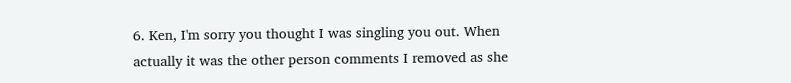6. Ken, I'm sorry you thought I was singling you out. When actually it was the other person comments I removed as she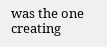was the one creating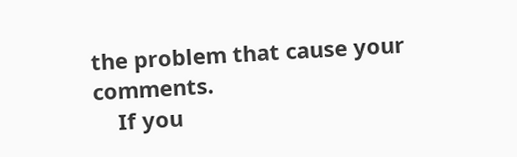the problem that cause your comments.
    If you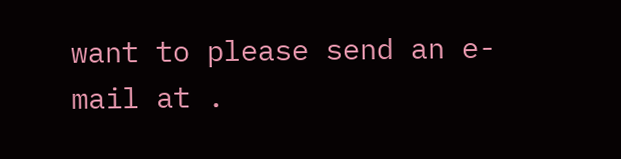want to please send an e-mail at .